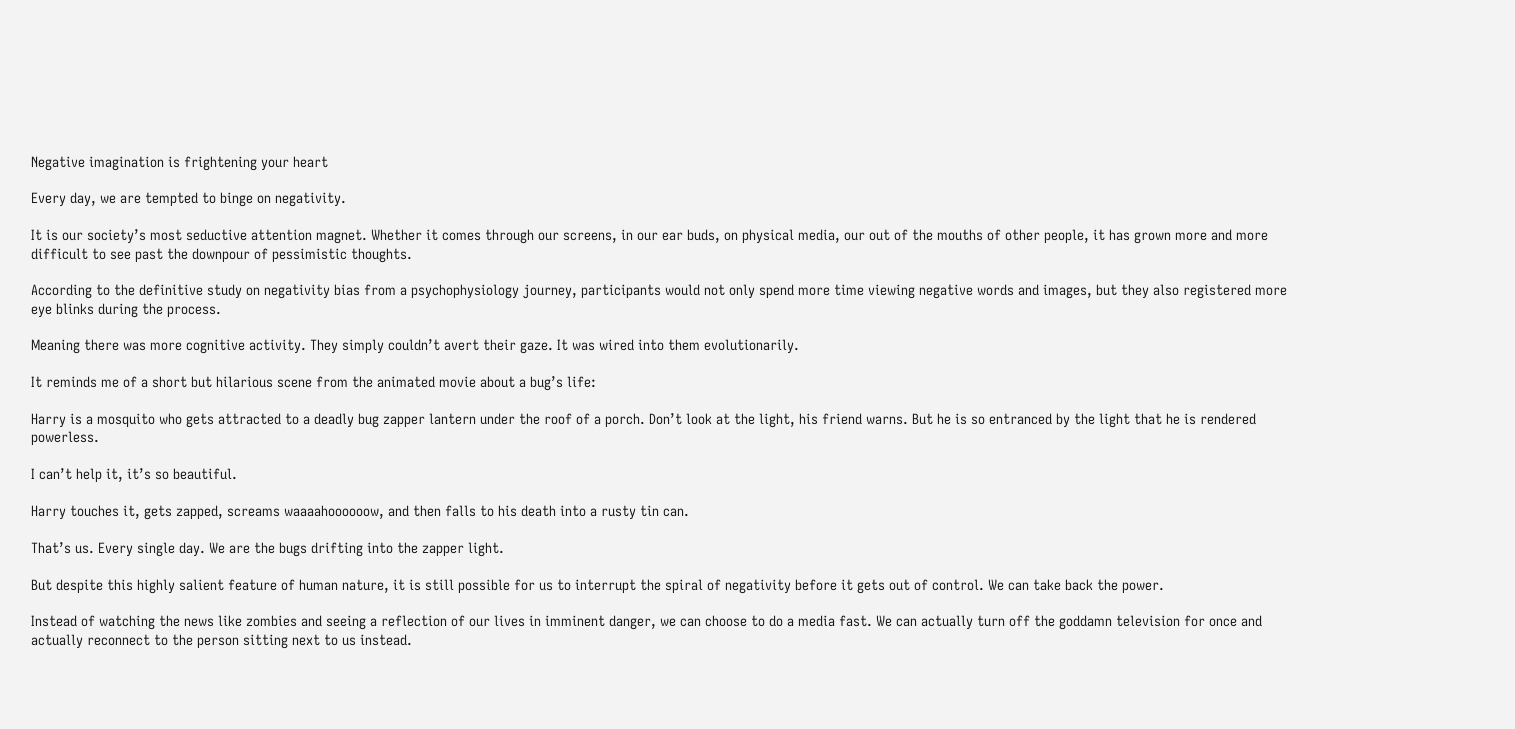Negative imagination is frightening your heart

Every day, we are tempted to binge on negativity.

It is our society’s most seductive attention magnet. Whether it comes through our screens, in our ear buds, on physical media, our out of the mouths of other people, it has grown more and more difficult to see past the downpour of pessimistic thoughts.

According to the definitive study on negativity bias from a psychophysiology journey, participants would not only spend more time viewing negative words and images, but they also registered more eye blinks during the process.

Meaning there was more cognitive activity. They simply couldn’t avert their gaze. It was wired into them evolutionarily.

It reminds me of a short but hilarious scene from the animated movie about a bug’s life:

Harry is a mosquito who gets attracted to a deadly bug zapper lantern under the roof of a porch. Don’t look at the light, his friend warns. But he is so entranced by the light that he is rendered powerless.

I can’t help it, it’s so beautiful.

Harry touches it, gets zapped, screams waaaahoooooow, and then falls to his death into a rusty tin can.

That’s us. Every single day. We are the bugs drifting into the zapper light.

But despite this highly salient feature of human nature, it is still possible for us to interrupt the spiral of negativity before it gets out of control. We can take back the power.

Instead of watching the news like zombies and seeing a reflection of our lives in imminent danger, we can choose to do a media fast. We can actually turn off the goddamn television for once and actually reconnect to the person sitting next to us instead.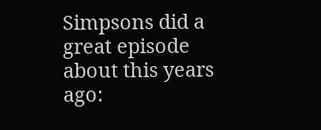Simpsons did a great episode about this years ago: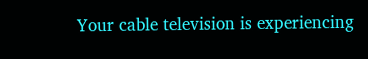Your cable television is experiencing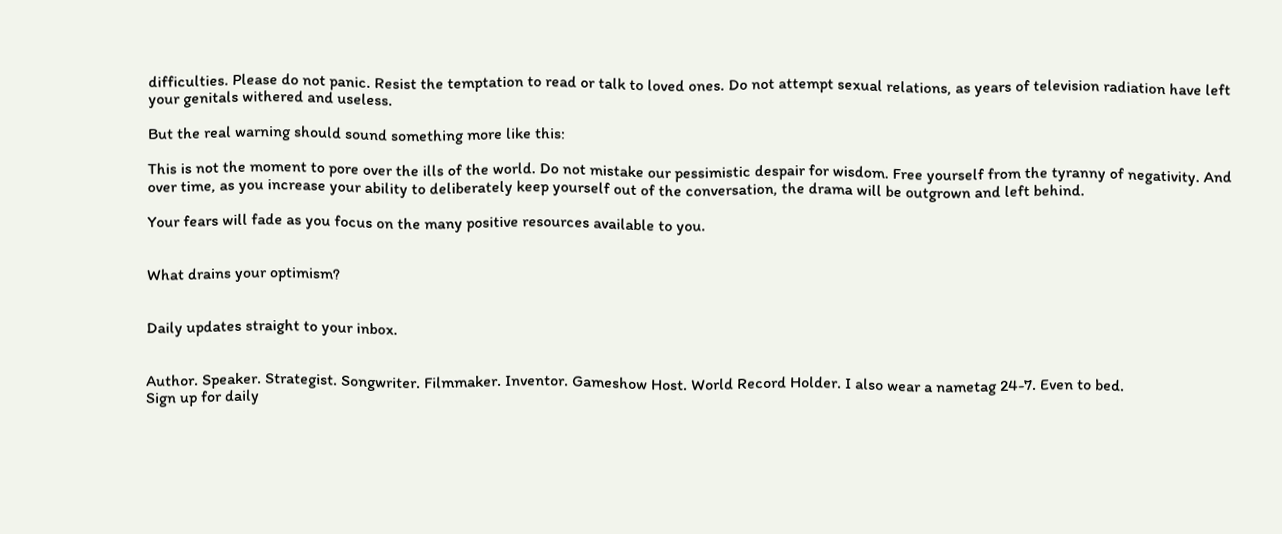difficulties. Please do not panic. Resist the temptation to read or talk to loved ones. Do not attempt sexual relations, as years of television radiation have left your genitals withered and useless.

But the real warning should sound something more like this:

This is not the moment to pore over the ills of the world. Do not mistake our pessimistic despair for wisdom. Free yourself from the tyranny of negativity. And over time, as you increase your ability to deliberately keep yourself out of the conversation, the drama will be outgrown and left behind.

Your fears will fade as you focus on the many positive resources available to you.


What drains your optimism?


Daily updates straight to your inbox.


Author. Speaker. Strategist. Songwriter. Filmmaker. Inventor. Gameshow Host. World Record Holder. I also wear a nametag 24-7. Even to bed.
Sign up for daily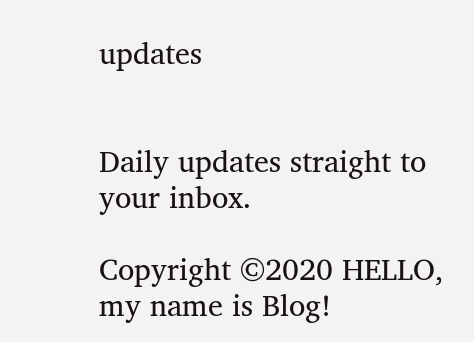updates


Daily updates straight to your inbox.

Copyright ©2020 HELLO, my name is Blog!